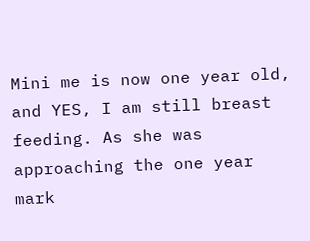Mini me is now one year old, and YES, I am still breast feeding. As she was approaching the one year mark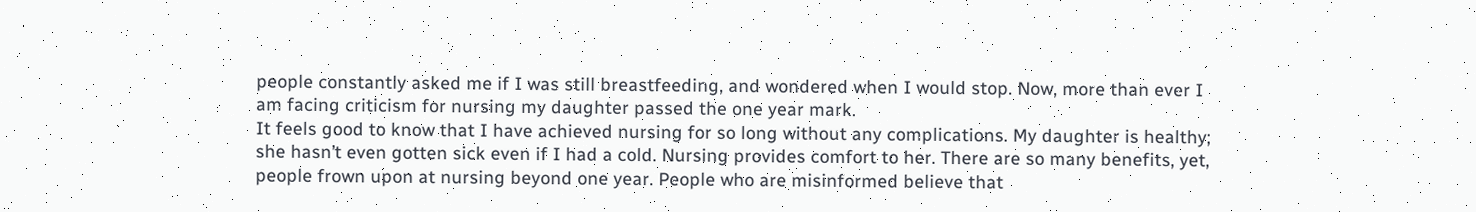people constantly asked me if I was still breastfeeding, and wondered when I would stop. Now, more than ever I am facing criticism for nursing my daughter passed the one year mark.
It feels good to know that I have achieved nursing for so long without any complications. My daughter is healthy; she hasn’t even gotten sick even if I had a cold. Nursing provides comfort to her. There are so many benefits, yet, people frown upon at nursing beyond one year. People who are misinformed believe that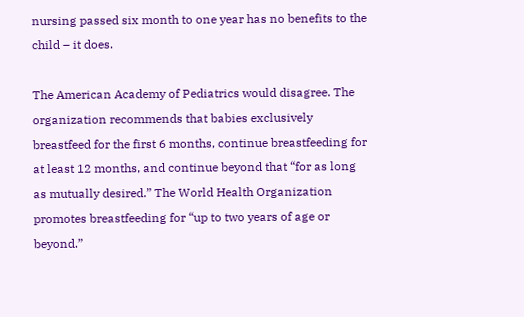nursing passed six month to one year has no benefits to the child – it does.

The American Academy of Pediatrics would disagree. The organization recommends that babies exclusively breastfeed for the first 6 months, continue breastfeeding for at least 12 months, and continue beyond that “for as long as mutually desired.” The World Health Organization promotes breastfeeding for “up to two years of age or beyond.”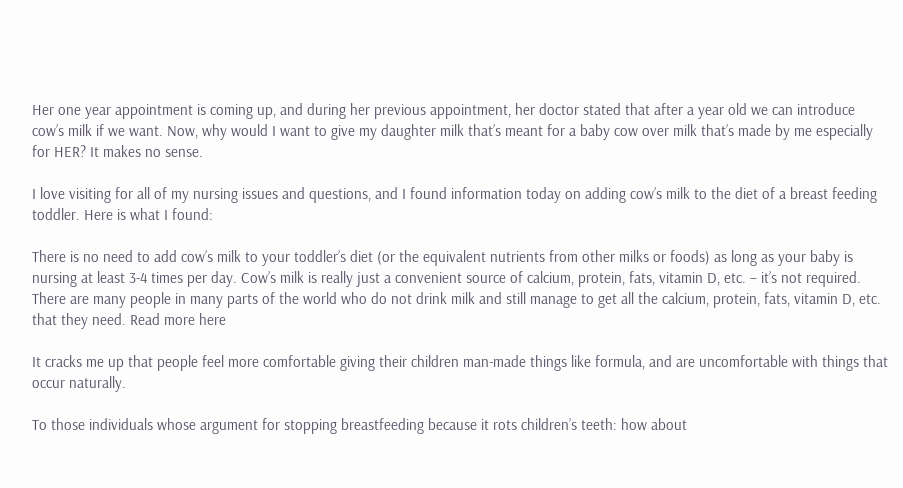Her one year appointment is coming up, and during her previous appointment, her doctor stated that after a year old we can introduce cow’s milk if we want. Now, why would I want to give my daughter milk that’s meant for a baby cow over milk that’s made by me especially for HER? It makes no sense.

I love visiting for all of my nursing issues and questions, and I found information today on adding cow’s milk to the diet of a breast feeding toddler. Here is what I found:

There is no need to add cow’s milk to your toddler’s diet (or the equivalent nutrients from other milks or foods) as long as your baby is nursing at least 3-4 times per day. Cow’s milk is really just a convenient source of calcium, protein, fats, vitamin D, etc. – it’s not required. There are many people in many parts of the world who do not drink milk and still manage to get all the calcium, protein, fats, vitamin D, etc. that they need. Read more here

It cracks me up that people feel more comfortable giving their children man-made things like formula, and are uncomfortable with things that occur naturally.

To those individuals whose argument for stopping breastfeeding because it rots children’s teeth: how about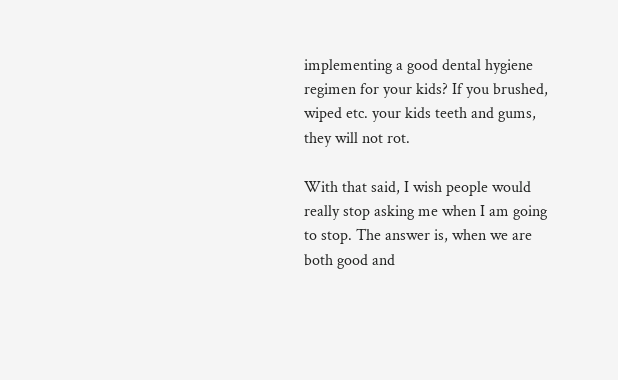implementing a good dental hygiene regimen for your kids? If you brushed, wiped etc. your kids teeth and gums, they will not rot.

With that said, I wish people would really stop asking me when I am going to stop. The answer is, when we are both good and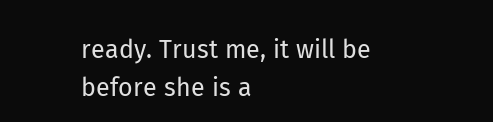ready. Trust me, it will be before she is a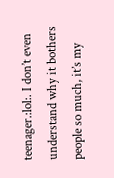teenager.:lol:. I don’t even understand why it bothers people so much, it’s my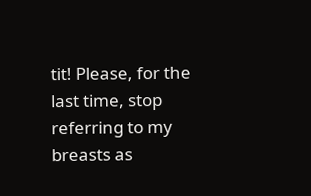tit! Please, for the last time, stop referring to my breasts as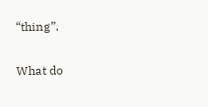“thing”.

What do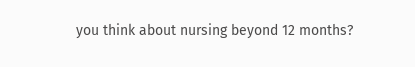you think about nursing beyond 12 months?